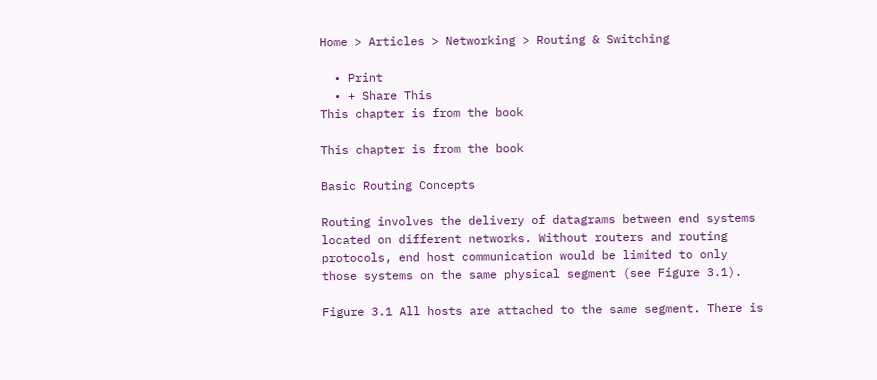Home > Articles > Networking > Routing & Switching

  • Print
  • + Share This
This chapter is from the book

This chapter is from the book

Basic Routing Concepts

Routing involves the delivery of datagrams between end systems located on different networks. Without routers and routing protocols, end host communication would be limited to only those systems on the same physical segment (see Figure 3.1).

Figure 3.1 All hosts are attached to the same segment. There is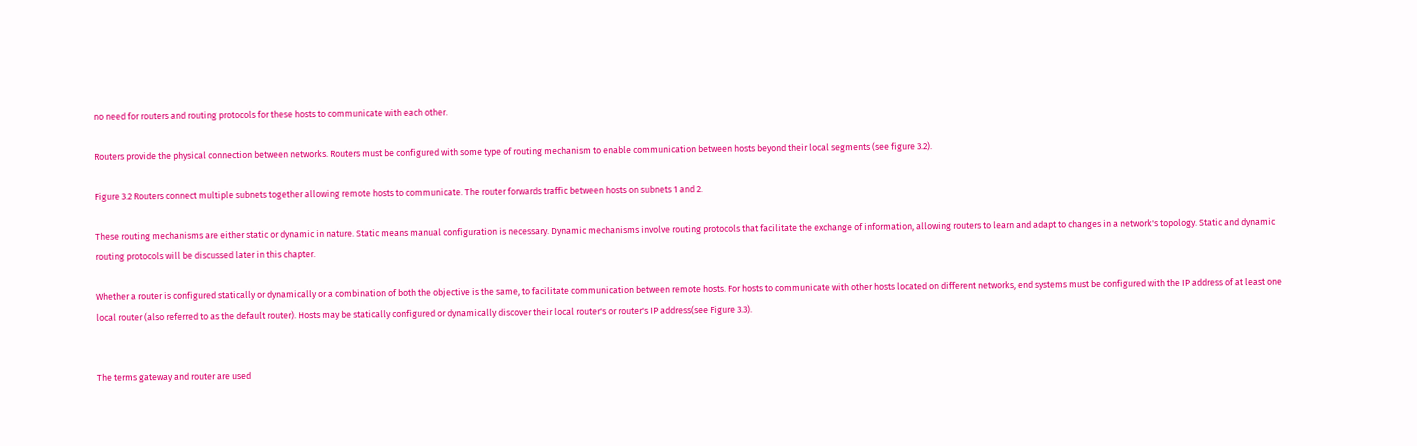no need for routers and routing protocols for these hosts to communicate with each other.

Routers provide the physical connection between networks. Routers must be configured with some type of routing mechanism to enable communication between hosts beyond their local segments (see figure 3.2).

Figure 3.2 Routers connect multiple subnets together allowing remote hosts to communicate. The router forwards traffic between hosts on subnets 1 and 2.

These routing mechanisms are either static or dynamic in nature. Static means manual configuration is necessary. Dynamic mechanisms involve routing protocols that facilitate the exchange of information, allowing routers to learn and adapt to changes in a network's topology. Static and dynamic routing protocols will be discussed later in this chapter.

Whether a router is configured statically or dynamically or a combination of both the objective is the same, to facilitate communication between remote hosts. For hosts to communicate with other hosts located on different networks, end systems must be configured with the IP address of at least one local router (also referred to as the default router). Hosts may be statically configured or dynamically discover their local router's or router's IP address(see Figure 3.3).


The terms gateway and router are used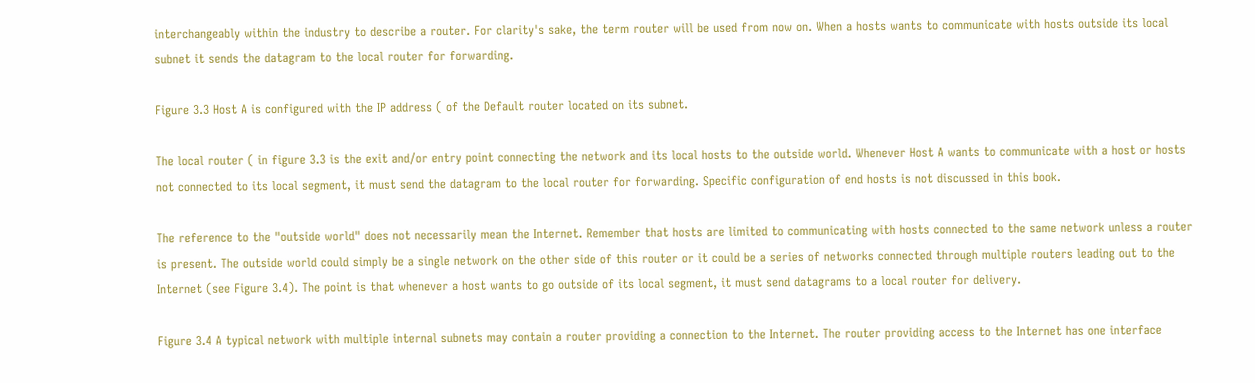interchangeably within the industry to describe a router. For clarity's sake, the term router will be used from now on. When a hosts wants to communicate with hosts outside its local subnet it sends the datagram to the local router for forwarding.

Figure 3.3 Host A is configured with the IP address ( of the Default router located on its subnet.

The local router ( in figure 3.3 is the exit and/or entry point connecting the network and its local hosts to the outside world. Whenever Host A wants to communicate with a host or hosts not connected to its local segment, it must send the datagram to the local router for forwarding. Specific configuration of end hosts is not discussed in this book.

The reference to the "outside world" does not necessarily mean the Internet. Remember that hosts are limited to communicating with hosts connected to the same network unless a router is present. The outside world could simply be a single network on the other side of this router or it could be a series of networks connected through multiple routers leading out to the Internet (see Figure 3.4). The point is that whenever a host wants to go outside of its local segment, it must send datagrams to a local router for delivery.

Figure 3.4 A typical network with multiple internal subnets may contain a router providing a connection to the Internet. The router providing access to the Internet has one interface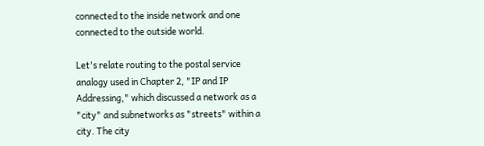connected to the inside network and one connected to the outside world.

Let's relate routing to the postal service analogy used in Chapter 2, "IP and IP Addressing," which discussed a network as a "city" and subnetworks as "streets" within a city. The city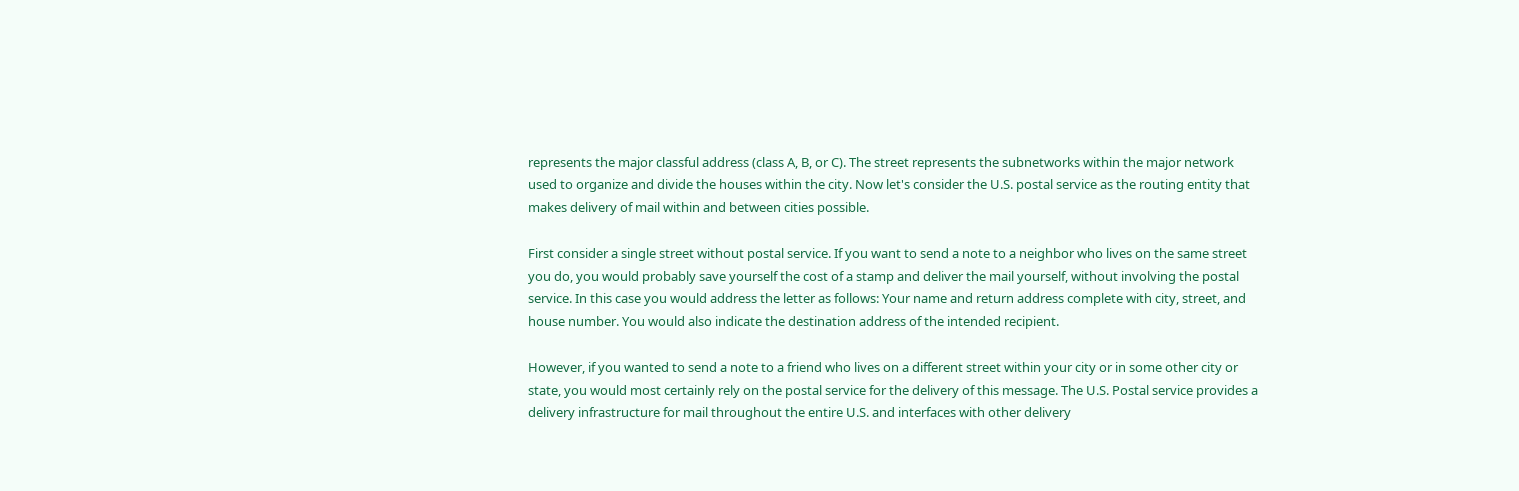represents the major classful address (class A, B, or C). The street represents the subnetworks within the major network used to organize and divide the houses within the city. Now let's consider the U.S. postal service as the routing entity that makes delivery of mail within and between cities possible.

First consider a single street without postal service. If you want to send a note to a neighbor who lives on the same street you do, you would probably save yourself the cost of a stamp and deliver the mail yourself, without involving the postal service. In this case you would address the letter as follows: Your name and return address complete with city, street, and house number. You would also indicate the destination address of the intended recipient.

However, if you wanted to send a note to a friend who lives on a different street within your city or in some other city or state, you would most certainly rely on the postal service for the delivery of this message. The U.S. Postal service provides a delivery infrastructure for mail throughout the entire U.S. and interfaces with other delivery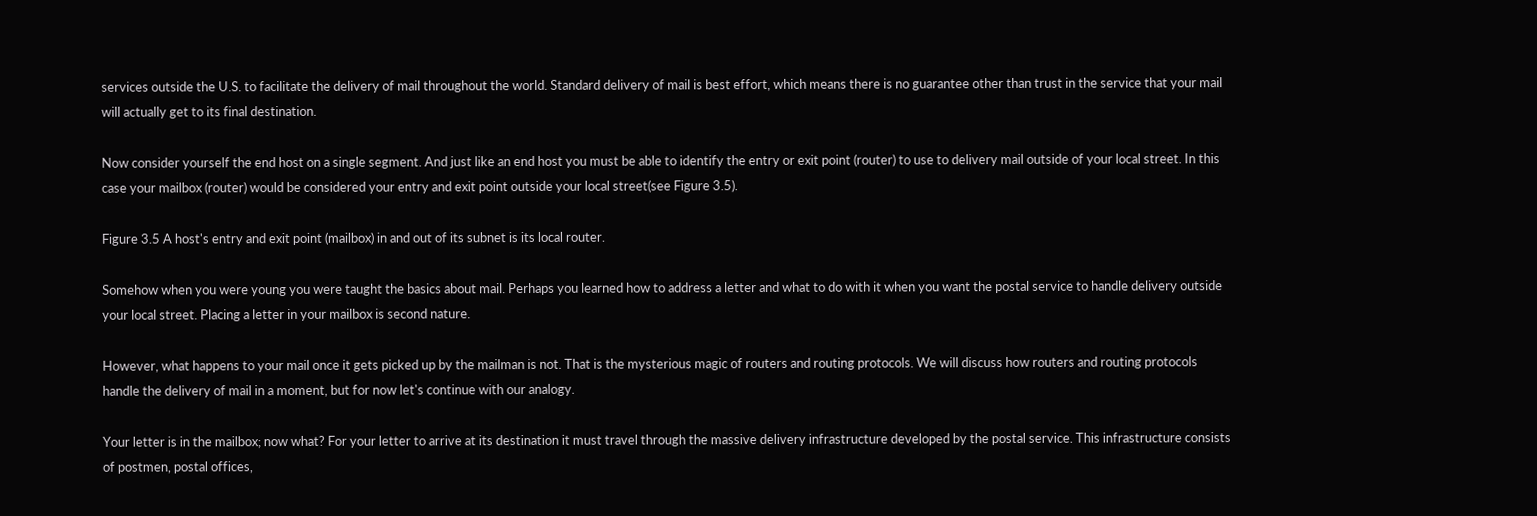services outside the U.S. to facilitate the delivery of mail throughout the world. Standard delivery of mail is best effort, which means there is no guarantee other than trust in the service that your mail will actually get to its final destination.

Now consider yourself the end host on a single segment. And just like an end host you must be able to identify the entry or exit point (router) to use to delivery mail outside of your local street. In this case your mailbox (router) would be considered your entry and exit point outside your local street(see Figure 3.5).

Figure 3.5 A host's entry and exit point (mailbox) in and out of its subnet is its local router.

Somehow when you were young you were taught the basics about mail. Perhaps you learned how to address a letter and what to do with it when you want the postal service to handle delivery outside your local street. Placing a letter in your mailbox is second nature.

However, what happens to your mail once it gets picked up by the mailman is not. That is the mysterious magic of routers and routing protocols. We will discuss how routers and routing protocols handle the delivery of mail in a moment, but for now let's continue with our analogy.

Your letter is in the mailbox; now what? For your letter to arrive at its destination it must travel through the massive delivery infrastructure developed by the postal service. This infrastructure consists of postmen, postal offices,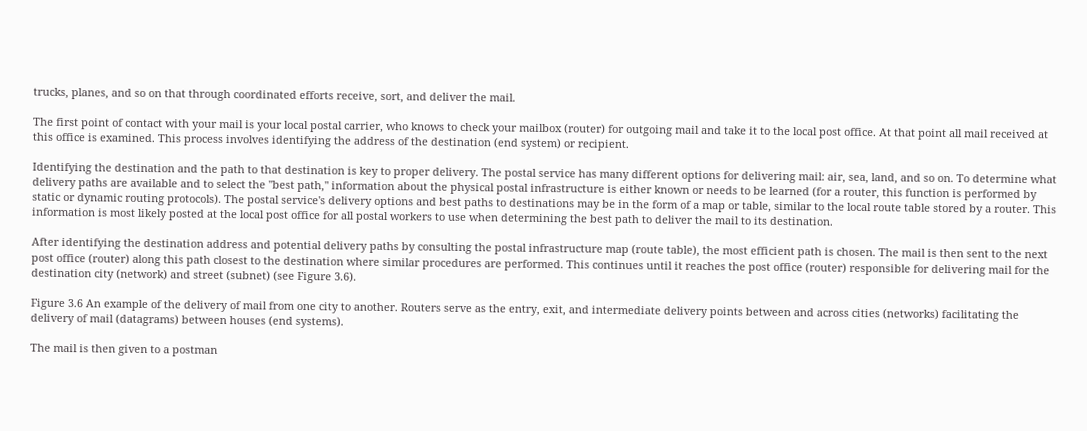trucks, planes, and so on that through coordinated efforts receive, sort, and deliver the mail.

The first point of contact with your mail is your local postal carrier, who knows to check your mailbox (router) for outgoing mail and take it to the local post office. At that point all mail received at this office is examined. This process involves identifying the address of the destination (end system) or recipient.

Identifying the destination and the path to that destination is key to proper delivery. The postal service has many different options for delivering mail: air, sea, land, and so on. To determine what delivery paths are available and to select the "best path," information about the physical postal infrastructure is either known or needs to be learned (for a router, this function is performed by static or dynamic routing protocols). The postal service's delivery options and best paths to destinations may be in the form of a map or table, similar to the local route table stored by a router. This information is most likely posted at the local post office for all postal workers to use when determining the best path to deliver the mail to its destination.

After identifying the destination address and potential delivery paths by consulting the postal infrastructure map (route table), the most efficient path is chosen. The mail is then sent to the next post office (router) along this path closest to the destination where similar procedures are performed. This continues until it reaches the post office (router) responsible for delivering mail for the destination city (network) and street (subnet) (see Figure 3.6).

Figure 3.6 An example of the delivery of mail from one city to another. Routers serve as the entry, exit, and intermediate delivery points between and across cities (networks) facilitating the delivery of mail (datagrams) between houses (end systems).

The mail is then given to a postman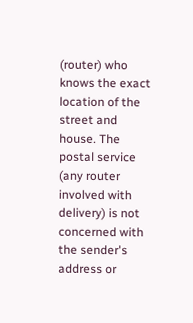(router) who knows the exact location of the street and house. The postal service (any router involved with delivery) is not concerned with the sender's address or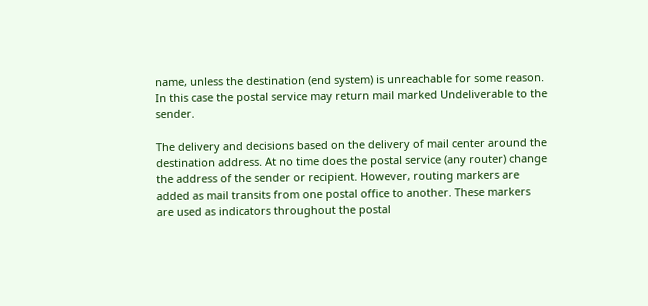name, unless the destination (end system) is unreachable for some reason. In this case the postal service may return mail marked Undeliverable to the sender.

The delivery and decisions based on the delivery of mail center around the destination address. At no time does the postal service (any router) change the address of the sender or recipient. However, routing markers are added as mail transits from one postal office to another. These markers are used as indicators throughout the postal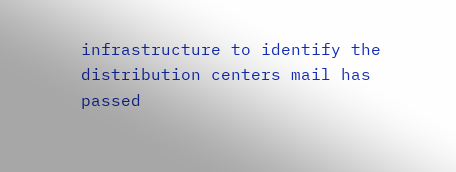infrastructure to identify the distribution centers mail has passed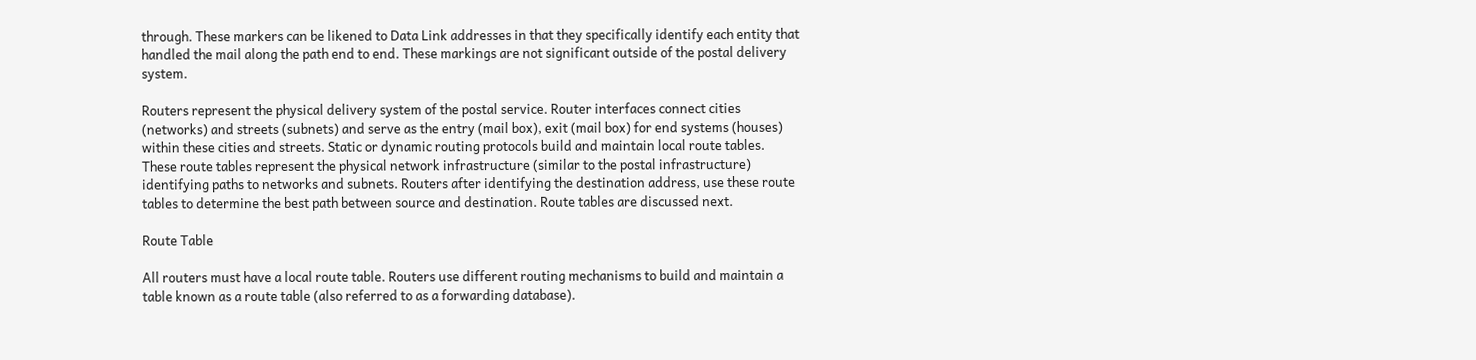through. These markers can be likened to Data Link addresses in that they specifically identify each entity that handled the mail along the path end to end. These markings are not significant outside of the postal delivery system.

Routers represent the physical delivery system of the postal service. Router interfaces connect cities (networks) and streets (subnets) and serve as the entry (mail box), exit (mail box) for end systems (houses) within these cities and streets. Static or dynamic routing protocols build and maintain local route tables. These route tables represent the physical network infrastructure (similar to the postal infrastructure) identifying paths to networks and subnets. Routers after identifying the destination address, use these route tables to determine the best path between source and destination. Route tables are discussed next.

Route Table

All routers must have a local route table. Routers use different routing mechanisms to build and maintain a table known as a route table (also referred to as a forwarding database).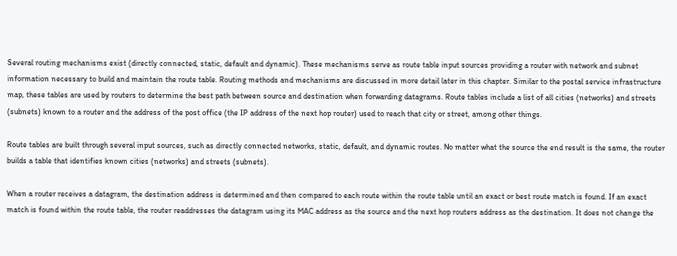Several routing mechanisms exist (directly connected, static, default and dynamic). These mechanisms serve as route table input sources providing a router with network and subnet information necessary to build and maintain the route table. Routing methods and mechanisms are discussed in more detail later in this chapter. Similar to the postal service infrastructure map, these tables are used by routers to determine the best path between source and destination when forwarding datagrams. Route tables include a list of all cities (networks) and streets (subnets) known to a router and the address of the post office (the IP address of the next hop router) used to reach that city or street, among other things.

Route tables are built through several input sources, such as directly connected networks, static, default, and dynamic routes. No matter what the source the end result is the same, the router builds a table that identifies known cities (networks) and streets (subnets).

When a router receives a datagram, the destination address is determined and then compared to each route within the route table until an exact or best route match is found. If an exact match is found within the route table, the router readdresses the datagram using its MAC address as the source and the next hop routers address as the destination. It does not change the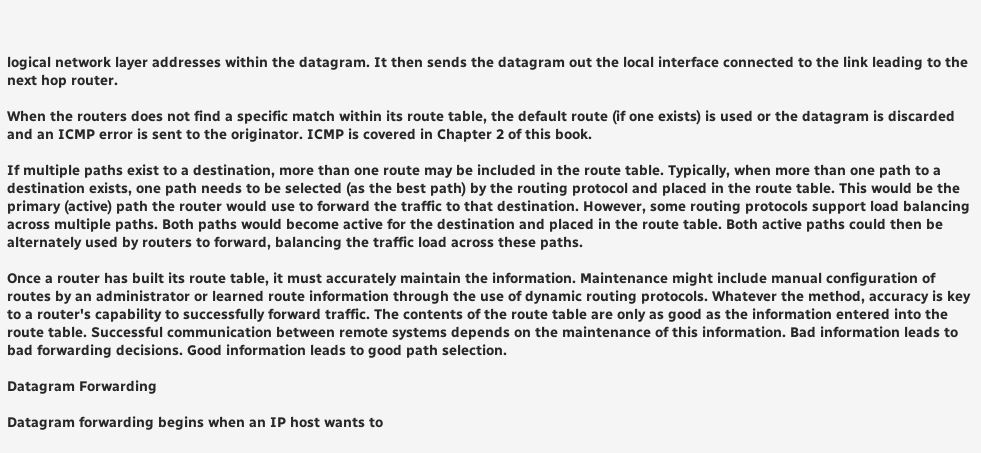logical network layer addresses within the datagram. It then sends the datagram out the local interface connected to the link leading to the next hop router.

When the routers does not find a specific match within its route table, the default route (if one exists) is used or the datagram is discarded and an ICMP error is sent to the originator. ICMP is covered in Chapter 2 of this book.

If multiple paths exist to a destination, more than one route may be included in the route table. Typically, when more than one path to a destination exists, one path needs to be selected (as the best path) by the routing protocol and placed in the route table. This would be the primary (active) path the router would use to forward the traffic to that destination. However, some routing protocols support load balancing across multiple paths. Both paths would become active for the destination and placed in the route table. Both active paths could then be alternately used by routers to forward, balancing the traffic load across these paths.

Once a router has built its route table, it must accurately maintain the information. Maintenance might include manual configuration of routes by an administrator or learned route information through the use of dynamic routing protocols. Whatever the method, accuracy is key to a router's capability to successfully forward traffic. The contents of the route table are only as good as the information entered into the route table. Successful communication between remote systems depends on the maintenance of this information. Bad information leads to bad forwarding decisions. Good information leads to good path selection.

Datagram Forwarding

Datagram forwarding begins when an IP host wants to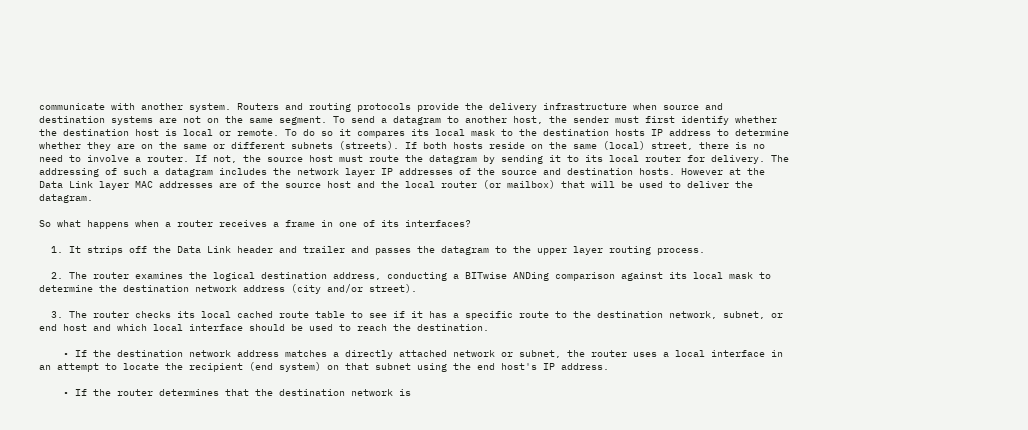communicate with another system. Routers and routing protocols provide the delivery infrastructure when source and destination systems are not on the same segment. To send a datagram to another host, the sender must first identify whether the destination host is local or remote. To do so it compares its local mask to the destination hosts IP address to determine whether they are on the same or different subnets (streets). If both hosts reside on the same (local) street, there is no need to involve a router. If not, the source host must route the datagram by sending it to its local router for delivery. The addressing of such a datagram includes the network layer IP addresses of the source and destination hosts. However at the Data Link layer MAC addresses are of the source host and the local router (or mailbox) that will be used to deliver the datagram.

So what happens when a router receives a frame in one of its interfaces?

  1. It strips off the Data Link header and trailer and passes the datagram to the upper layer routing process.

  2. The router examines the logical destination address, conducting a BITwise ANDing comparison against its local mask to determine the destination network address (city and/or street).

  3. The router checks its local cached route table to see if it has a specific route to the destination network, subnet, or end host and which local interface should be used to reach the destination.

    • If the destination network address matches a directly attached network or subnet, the router uses a local interface in an attempt to locate the recipient (end system) on that subnet using the end host's IP address.

    • If the router determines that the destination network is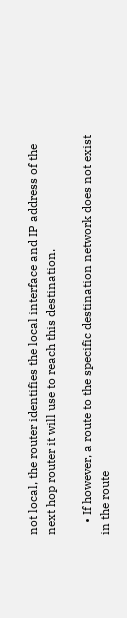not local, the router identifies the local interface and IP address of the next hop router it will use to reach this destination.

    • If however, a route to the specific destination network does not exist in the route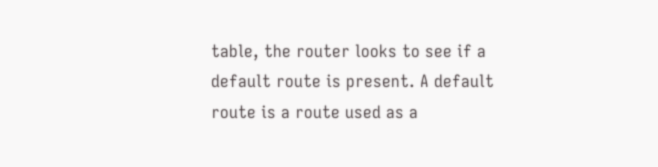table, the router looks to see if a default route is present. A default route is a route used as a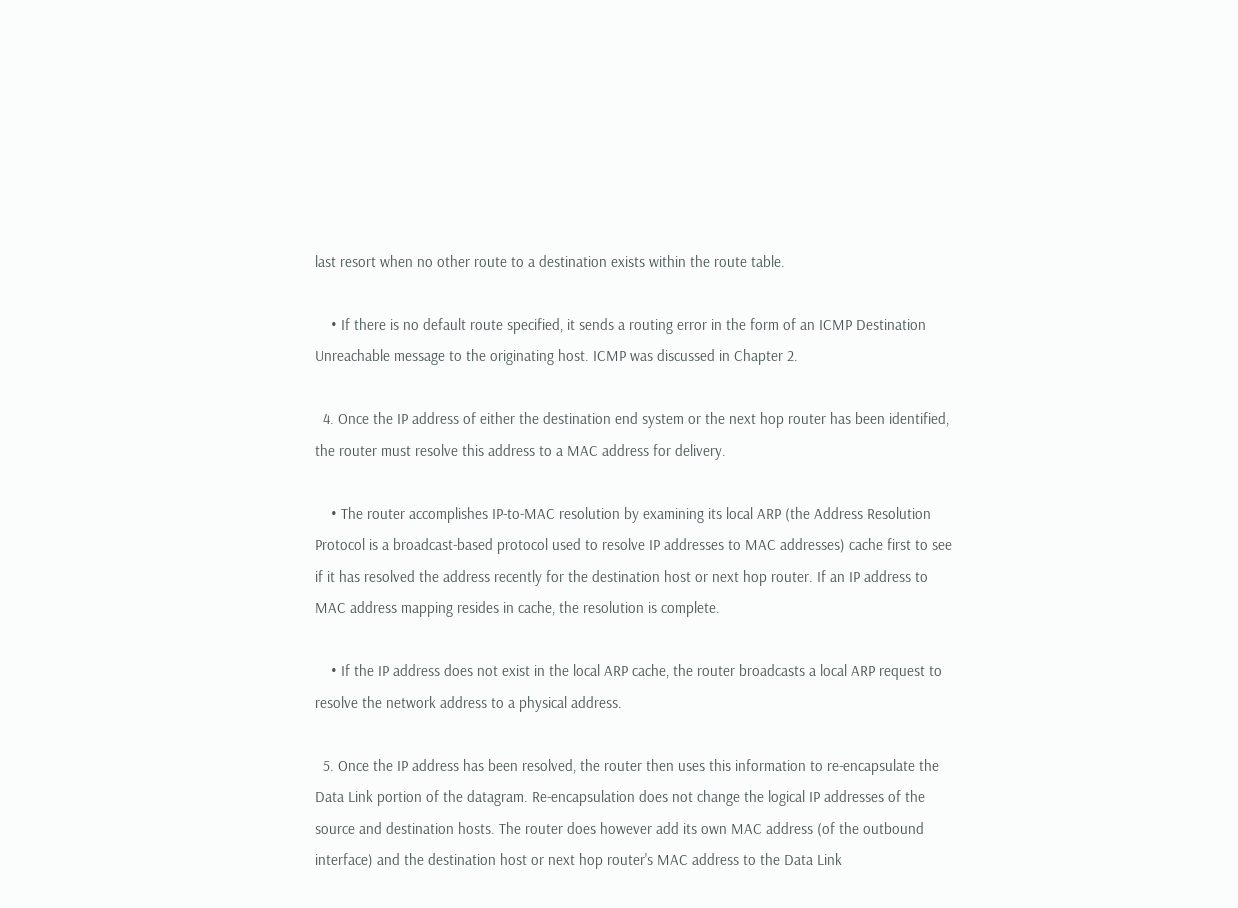last resort when no other route to a destination exists within the route table.

    • If there is no default route specified, it sends a routing error in the form of an ICMP Destination Unreachable message to the originating host. ICMP was discussed in Chapter 2.

  4. Once the IP address of either the destination end system or the next hop router has been identified, the router must resolve this address to a MAC address for delivery.

    • The router accomplishes IP-to-MAC resolution by examining its local ARP (the Address Resolution Protocol is a broadcast-based protocol used to resolve IP addresses to MAC addresses) cache first to see if it has resolved the address recently for the destination host or next hop router. If an IP address to MAC address mapping resides in cache, the resolution is complete.

    • If the IP address does not exist in the local ARP cache, the router broadcasts a local ARP request to resolve the network address to a physical address.

  5. Once the IP address has been resolved, the router then uses this information to re-encapsulate the Data Link portion of the datagram. Re-encapsulation does not change the logical IP addresses of the source and destination hosts. The router does however add its own MAC address (of the outbound interface) and the destination host or next hop router's MAC address to the Data Link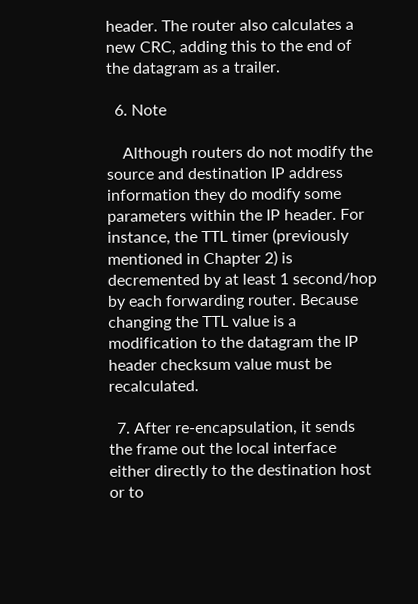header. The router also calculates a new CRC, adding this to the end of the datagram as a trailer.

  6. Note

    Although routers do not modify the source and destination IP address information they do modify some parameters within the IP header. For instance, the TTL timer (previously mentioned in Chapter 2) is decremented by at least 1 second/hop by each forwarding router. Because changing the TTL value is a modification to the datagram the IP header checksum value must be recalculated.

  7. After re-encapsulation, it sends the frame out the local interface either directly to the destination host or to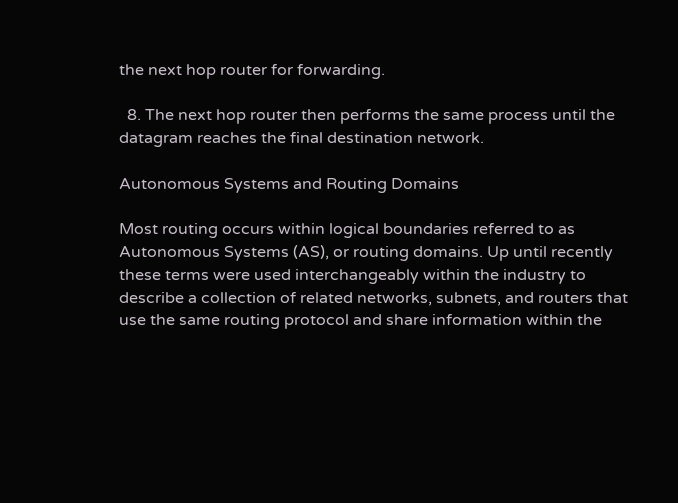the next hop router for forwarding.

  8. The next hop router then performs the same process until the datagram reaches the final destination network.

Autonomous Systems and Routing Domains

Most routing occurs within logical boundaries referred to as Autonomous Systems (AS), or routing domains. Up until recently these terms were used interchangeably within the industry to describe a collection of related networks, subnets, and routers that use the same routing protocol and share information within the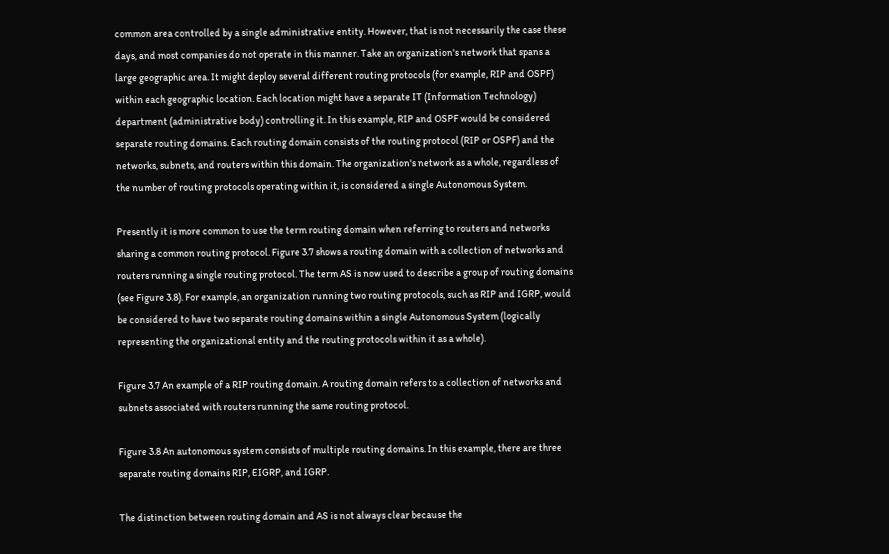common area controlled by a single administrative entity. However, that is not necessarily the case these days, and most companies do not operate in this manner. Take an organization's network that spans a large geographic area. It might deploy several different routing protocols (for example, RIP and OSPF) within each geographic location. Each location might have a separate IT (Information Technology) department (administrative body) controlling it. In this example, RIP and OSPF would be considered separate routing domains. Each routing domain consists of the routing protocol (RIP or OSPF) and the networks, subnets, and routers within this domain. The organization's network as a whole, regardless of the number of routing protocols operating within it, is considered a single Autonomous System.

Presently it is more common to use the term routing domain when referring to routers and networks sharing a common routing protocol. Figure 3.7 shows a routing domain with a collection of networks and routers running a single routing protocol. The term AS is now used to describe a group of routing domains (see Figure 3.8). For example, an organization running two routing protocols, such as RIP and IGRP, would be considered to have two separate routing domains within a single Autonomous System (logically representing the organizational entity and the routing protocols within it as a whole).

Figure 3.7 An example of a RIP routing domain. A routing domain refers to a collection of networks and subnets associated with routers running the same routing protocol.

Figure 3.8 An autonomous system consists of multiple routing domains. In this example, there are three separate routing domains RIP, EIGRP, and IGRP.

The distinction between routing domain and AS is not always clear because the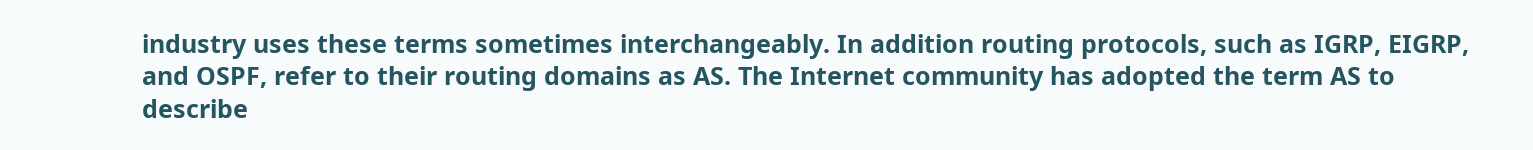industry uses these terms sometimes interchangeably. In addition routing protocols, such as IGRP, EIGRP, and OSPF, refer to their routing domains as AS. The Internet community has adopted the term AS to describe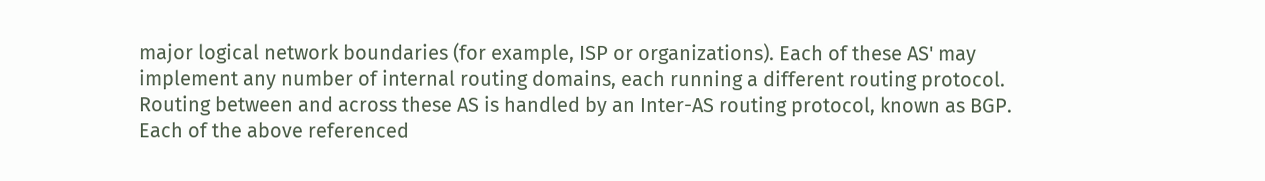major logical network boundaries (for example, ISP or organizations). Each of these AS' may implement any number of internal routing domains, each running a different routing protocol. Routing between and across these AS is handled by an Inter-AS routing protocol, known as BGP. Each of the above referenced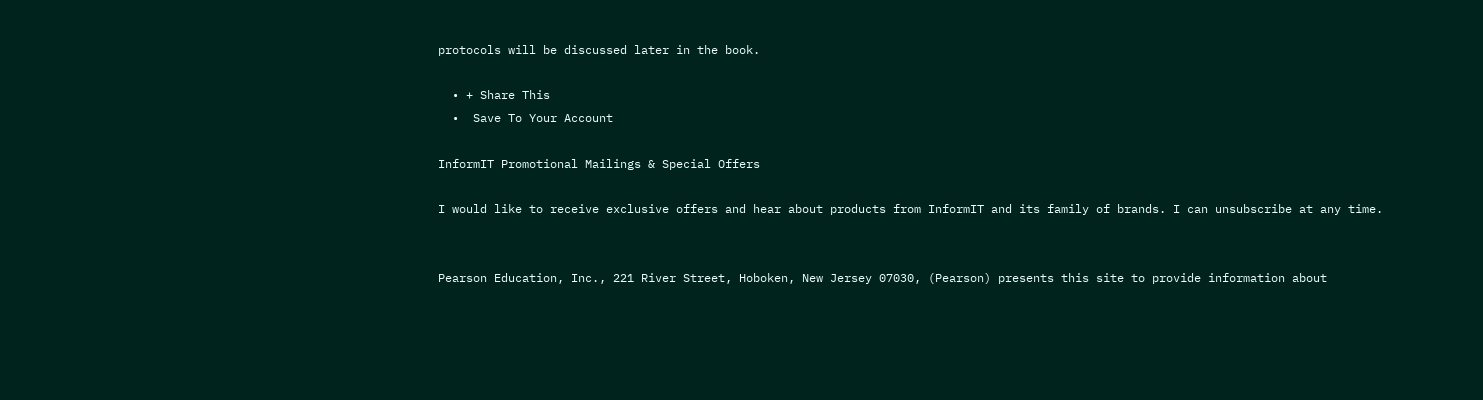protocols will be discussed later in the book.

  • + Share This
  •  Save To Your Account

InformIT Promotional Mailings & Special Offers

I would like to receive exclusive offers and hear about products from InformIT and its family of brands. I can unsubscribe at any time.


Pearson Education, Inc., 221 River Street, Hoboken, New Jersey 07030, (Pearson) presents this site to provide information about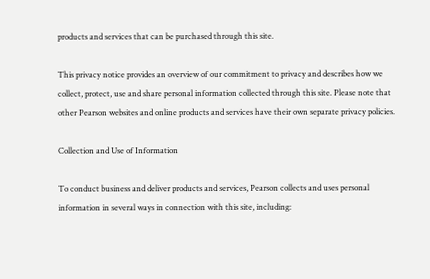products and services that can be purchased through this site.

This privacy notice provides an overview of our commitment to privacy and describes how we collect, protect, use and share personal information collected through this site. Please note that other Pearson websites and online products and services have their own separate privacy policies.

Collection and Use of Information

To conduct business and deliver products and services, Pearson collects and uses personal information in several ways in connection with this site, including: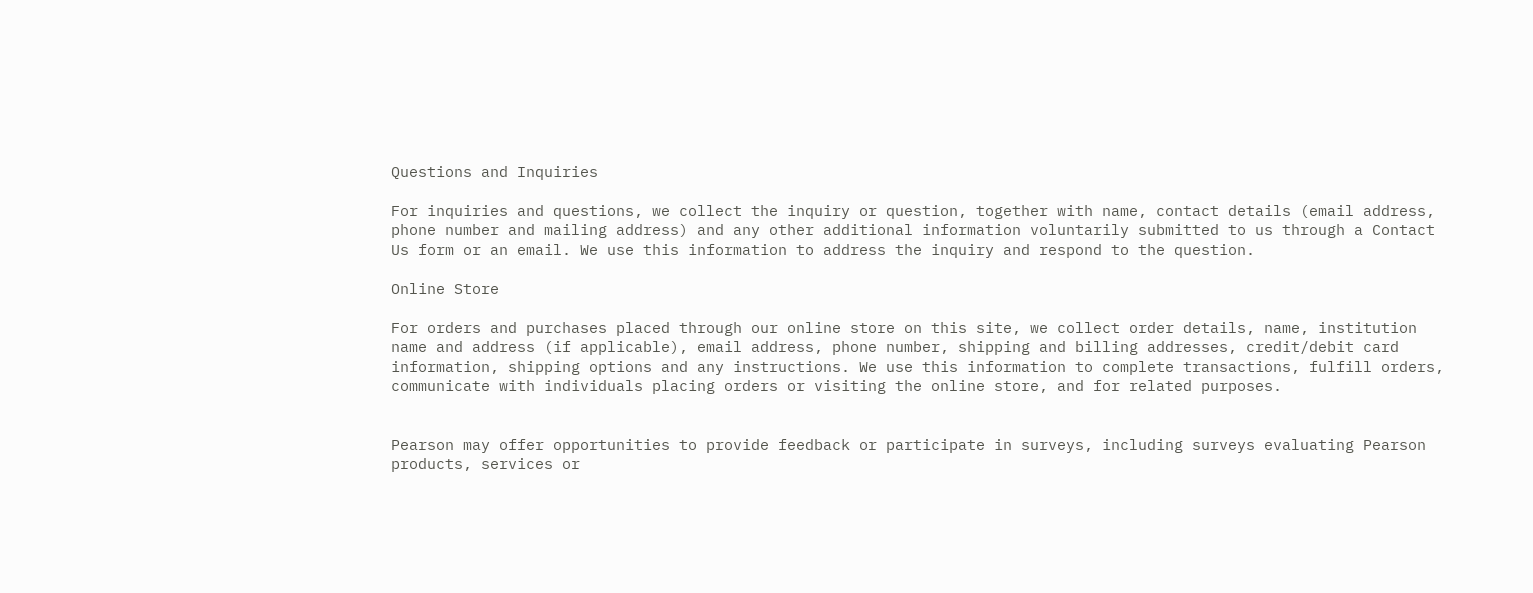Questions and Inquiries

For inquiries and questions, we collect the inquiry or question, together with name, contact details (email address, phone number and mailing address) and any other additional information voluntarily submitted to us through a Contact Us form or an email. We use this information to address the inquiry and respond to the question.

Online Store

For orders and purchases placed through our online store on this site, we collect order details, name, institution name and address (if applicable), email address, phone number, shipping and billing addresses, credit/debit card information, shipping options and any instructions. We use this information to complete transactions, fulfill orders, communicate with individuals placing orders or visiting the online store, and for related purposes.


Pearson may offer opportunities to provide feedback or participate in surveys, including surveys evaluating Pearson products, services or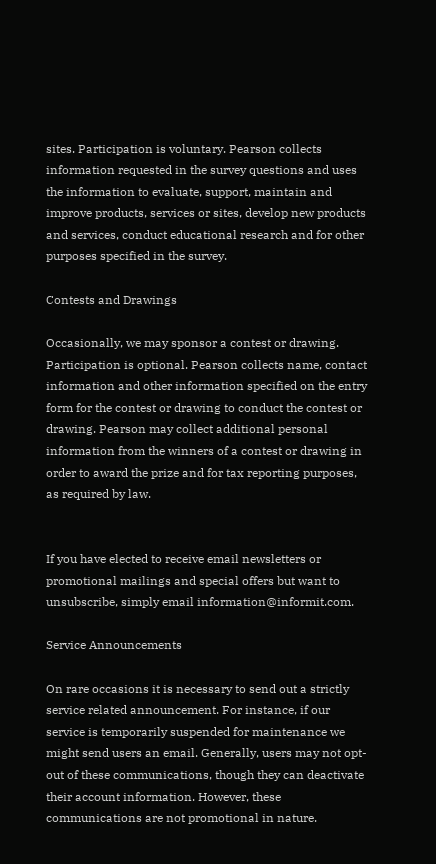sites. Participation is voluntary. Pearson collects information requested in the survey questions and uses the information to evaluate, support, maintain and improve products, services or sites, develop new products and services, conduct educational research and for other purposes specified in the survey.

Contests and Drawings

Occasionally, we may sponsor a contest or drawing. Participation is optional. Pearson collects name, contact information and other information specified on the entry form for the contest or drawing to conduct the contest or drawing. Pearson may collect additional personal information from the winners of a contest or drawing in order to award the prize and for tax reporting purposes, as required by law.


If you have elected to receive email newsletters or promotional mailings and special offers but want to unsubscribe, simply email information@informit.com.

Service Announcements

On rare occasions it is necessary to send out a strictly service related announcement. For instance, if our service is temporarily suspended for maintenance we might send users an email. Generally, users may not opt-out of these communications, though they can deactivate their account information. However, these communications are not promotional in nature.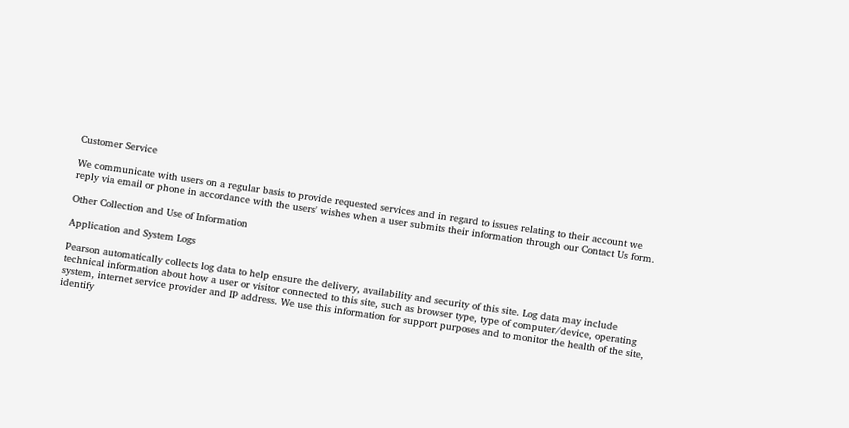Customer Service

We communicate with users on a regular basis to provide requested services and in regard to issues relating to their account we reply via email or phone in accordance with the users' wishes when a user submits their information through our Contact Us form.

Other Collection and Use of Information

Application and System Logs

Pearson automatically collects log data to help ensure the delivery, availability and security of this site. Log data may include technical information about how a user or visitor connected to this site, such as browser type, type of computer/device, operating system, internet service provider and IP address. We use this information for support purposes and to monitor the health of the site, identify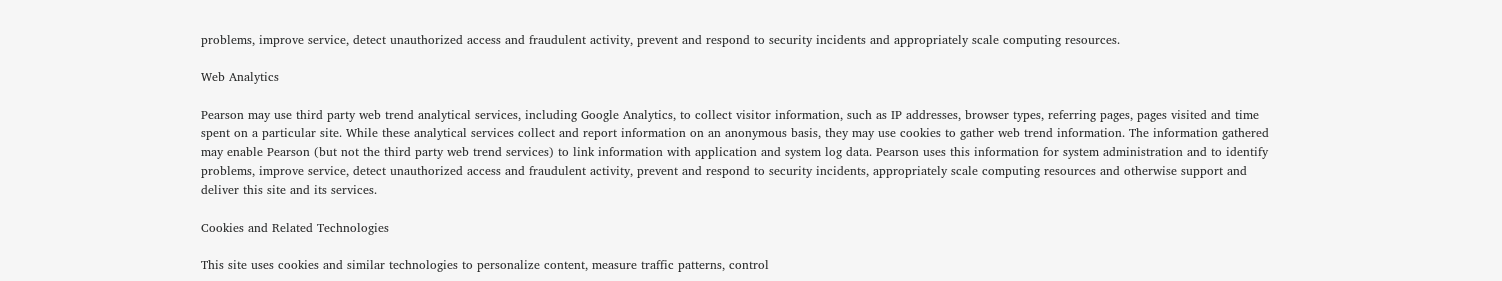problems, improve service, detect unauthorized access and fraudulent activity, prevent and respond to security incidents and appropriately scale computing resources.

Web Analytics

Pearson may use third party web trend analytical services, including Google Analytics, to collect visitor information, such as IP addresses, browser types, referring pages, pages visited and time spent on a particular site. While these analytical services collect and report information on an anonymous basis, they may use cookies to gather web trend information. The information gathered may enable Pearson (but not the third party web trend services) to link information with application and system log data. Pearson uses this information for system administration and to identify problems, improve service, detect unauthorized access and fraudulent activity, prevent and respond to security incidents, appropriately scale computing resources and otherwise support and deliver this site and its services.

Cookies and Related Technologies

This site uses cookies and similar technologies to personalize content, measure traffic patterns, control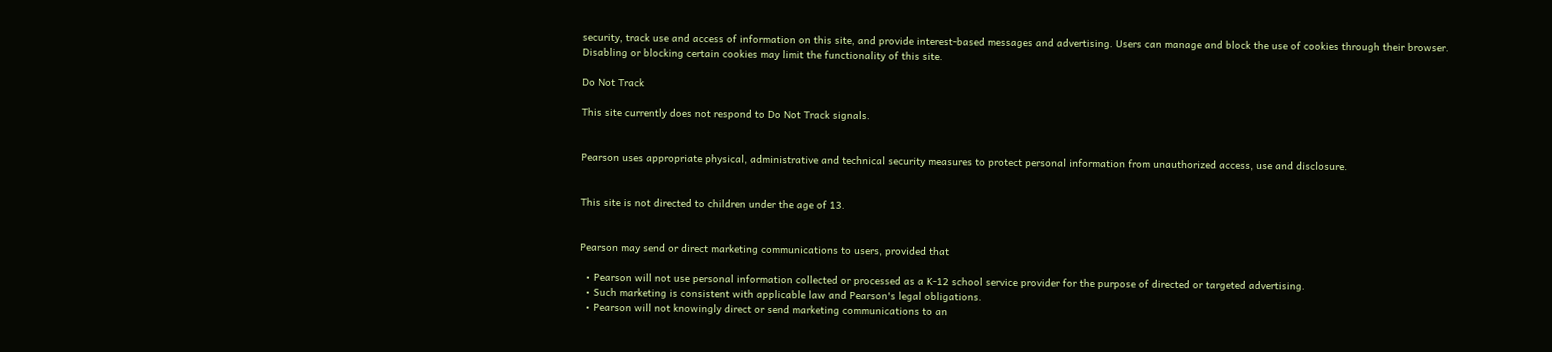security, track use and access of information on this site, and provide interest-based messages and advertising. Users can manage and block the use of cookies through their browser. Disabling or blocking certain cookies may limit the functionality of this site.

Do Not Track

This site currently does not respond to Do Not Track signals.


Pearson uses appropriate physical, administrative and technical security measures to protect personal information from unauthorized access, use and disclosure.


This site is not directed to children under the age of 13.


Pearson may send or direct marketing communications to users, provided that

  • Pearson will not use personal information collected or processed as a K-12 school service provider for the purpose of directed or targeted advertising.
  • Such marketing is consistent with applicable law and Pearson's legal obligations.
  • Pearson will not knowingly direct or send marketing communications to an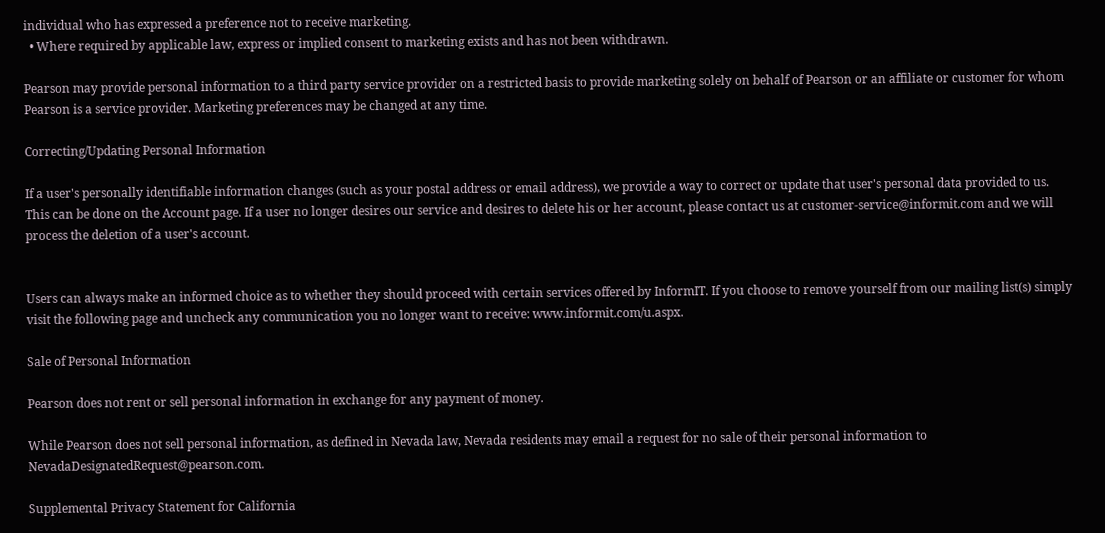individual who has expressed a preference not to receive marketing.
  • Where required by applicable law, express or implied consent to marketing exists and has not been withdrawn.

Pearson may provide personal information to a third party service provider on a restricted basis to provide marketing solely on behalf of Pearson or an affiliate or customer for whom Pearson is a service provider. Marketing preferences may be changed at any time.

Correcting/Updating Personal Information

If a user's personally identifiable information changes (such as your postal address or email address), we provide a way to correct or update that user's personal data provided to us. This can be done on the Account page. If a user no longer desires our service and desires to delete his or her account, please contact us at customer-service@informit.com and we will process the deletion of a user's account.


Users can always make an informed choice as to whether they should proceed with certain services offered by InformIT. If you choose to remove yourself from our mailing list(s) simply visit the following page and uncheck any communication you no longer want to receive: www.informit.com/u.aspx.

Sale of Personal Information

Pearson does not rent or sell personal information in exchange for any payment of money.

While Pearson does not sell personal information, as defined in Nevada law, Nevada residents may email a request for no sale of their personal information to NevadaDesignatedRequest@pearson.com.

Supplemental Privacy Statement for California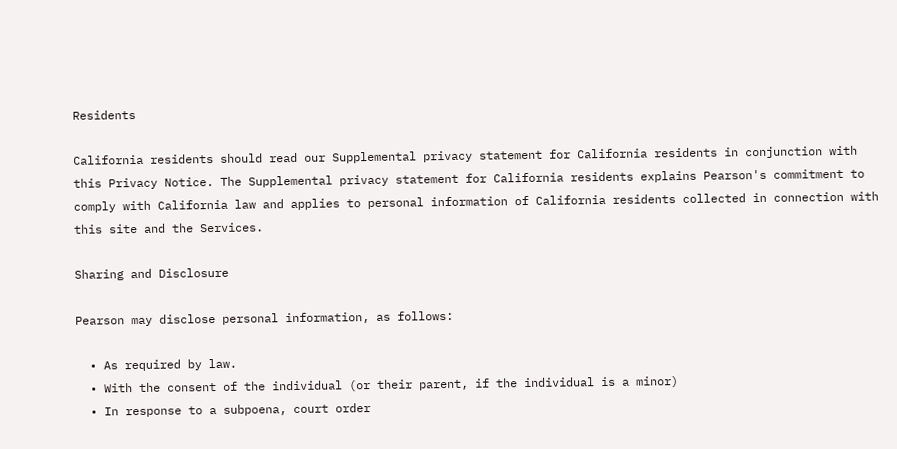Residents

California residents should read our Supplemental privacy statement for California residents in conjunction with this Privacy Notice. The Supplemental privacy statement for California residents explains Pearson's commitment to comply with California law and applies to personal information of California residents collected in connection with this site and the Services.

Sharing and Disclosure

Pearson may disclose personal information, as follows:

  • As required by law.
  • With the consent of the individual (or their parent, if the individual is a minor)
  • In response to a subpoena, court order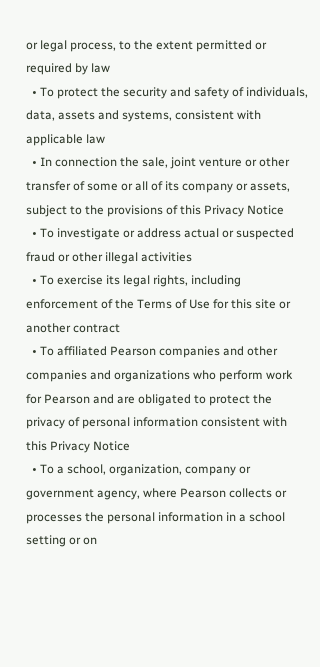or legal process, to the extent permitted or required by law
  • To protect the security and safety of individuals, data, assets and systems, consistent with applicable law
  • In connection the sale, joint venture or other transfer of some or all of its company or assets, subject to the provisions of this Privacy Notice
  • To investigate or address actual or suspected fraud or other illegal activities
  • To exercise its legal rights, including enforcement of the Terms of Use for this site or another contract
  • To affiliated Pearson companies and other companies and organizations who perform work for Pearson and are obligated to protect the privacy of personal information consistent with this Privacy Notice
  • To a school, organization, company or government agency, where Pearson collects or processes the personal information in a school setting or on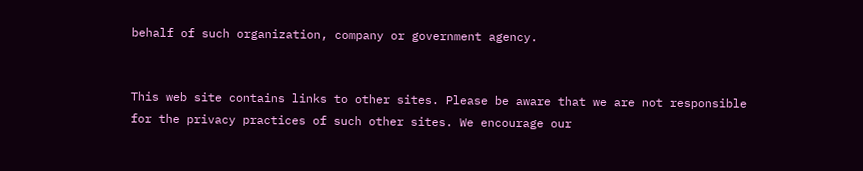behalf of such organization, company or government agency.


This web site contains links to other sites. Please be aware that we are not responsible for the privacy practices of such other sites. We encourage our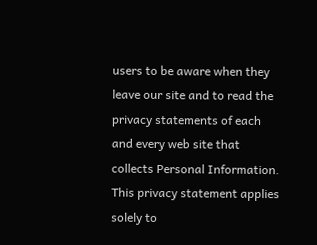users to be aware when they leave our site and to read the privacy statements of each and every web site that collects Personal Information. This privacy statement applies solely to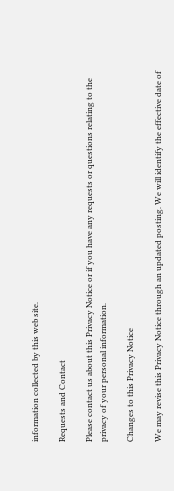information collected by this web site.

Requests and Contact

Please contact us about this Privacy Notice or if you have any requests or questions relating to the privacy of your personal information.

Changes to this Privacy Notice

We may revise this Privacy Notice through an updated posting. We will identify the effective date of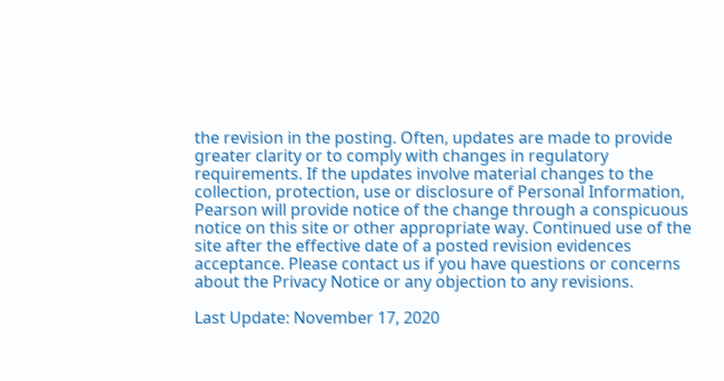the revision in the posting. Often, updates are made to provide greater clarity or to comply with changes in regulatory requirements. If the updates involve material changes to the collection, protection, use or disclosure of Personal Information, Pearson will provide notice of the change through a conspicuous notice on this site or other appropriate way. Continued use of the site after the effective date of a posted revision evidences acceptance. Please contact us if you have questions or concerns about the Privacy Notice or any objection to any revisions.

Last Update: November 17, 2020